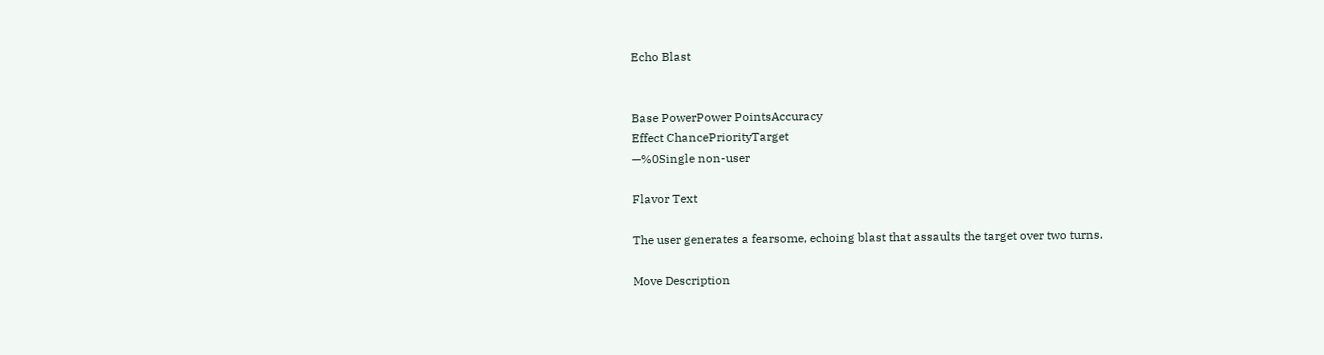Echo Blast


Base PowerPower PointsAccuracy
Effect ChancePriorityTarget
—%0Single non-user

Flavor Text

The user generates a fearsome, echoing blast that assaults the target over two turns.

Move Description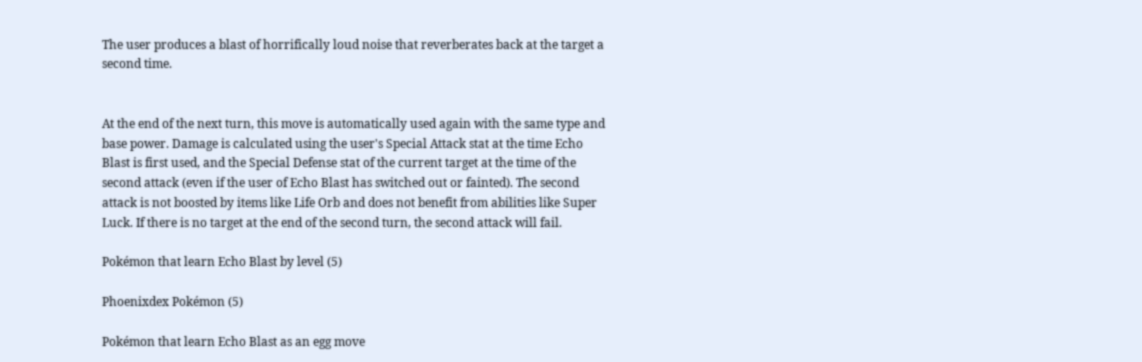The user produces a blast of horrifically loud noise that reverberates back at the target a second time.


At the end of the next turn, this move is automatically used again with the same type and base power. Damage is calculated using the user's Special Attack stat at the time Echo Blast is first used, and the Special Defense stat of the current target at the time of the second attack (even if the user of Echo Blast has switched out or fainted). The second attack is not boosted by items like Life Orb and does not benefit from abilities like Super Luck. If there is no target at the end of the second turn, the second attack will fail.

Pokémon that learn Echo Blast by level (5)

Phoenixdex Pokémon (5)

Pokémon that learn Echo Blast as an egg move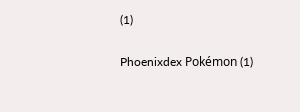(1)

Phoenixdex Pokémon (1)